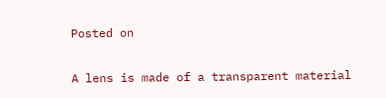Posted on

A lens is made of a transparent material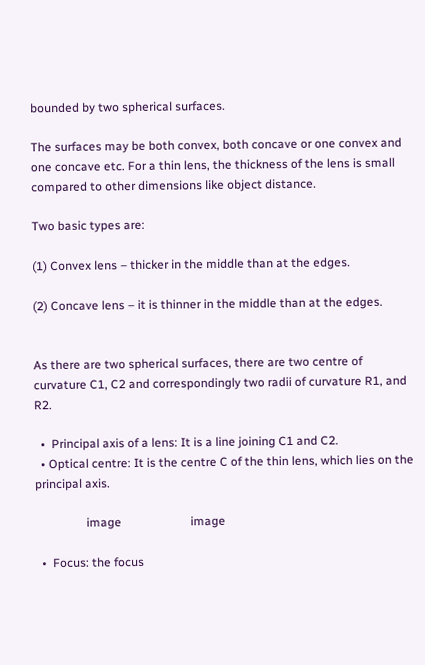bounded by two spherical surfaces.

The surfaces may be both convex, both concave or one convex and one concave etc. For a thin lens, the thickness of the lens is small compared to other dimensions like object distance.

Two basic types are:

(1) Convex lens – thicker in the middle than at the edges.

(2) Concave lens – it is thinner in the middle than at the edges.


As there are two spherical surfaces, there are two centre of curvature C1, C2 and correspondingly two radii of curvature R1, and R2.

  •  Principal axis of a lens: It is a line joining C1 and C2.
  • Optical centre: It is the centre C of the thin lens, which lies on the principal axis.

                 image                       image

  •  Focus: the focus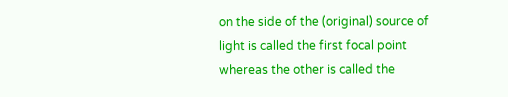on the side of the (original) source of light is called the first focal point whereas the other is called the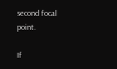second focal point.

If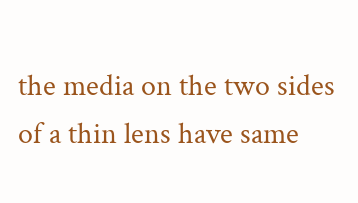the media on the two sides of a thin lens have same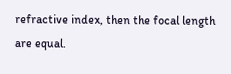refractive index, then the focal length are equal.